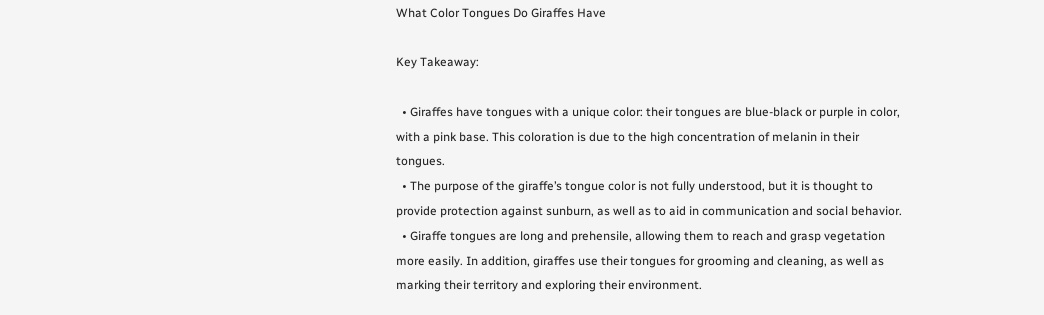What Color Tongues Do Giraffes Have

Key Takeaway:

  • Giraffes have tongues with a unique color: their tongues are blue-black or purple in color, with a pink base. This coloration is due to the high concentration of melanin in their tongues.
  • The purpose of the giraffe’s tongue color is not fully understood, but it is thought to provide protection against sunburn, as well as to aid in communication and social behavior.
  • Giraffe tongues are long and prehensile, allowing them to reach and grasp vegetation more easily. In addition, giraffes use their tongues for grooming and cleaning, as well as marking their territory and exploring their environment.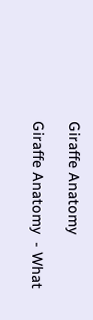Giraffe Anatomy

Giraffe Anatomy  - What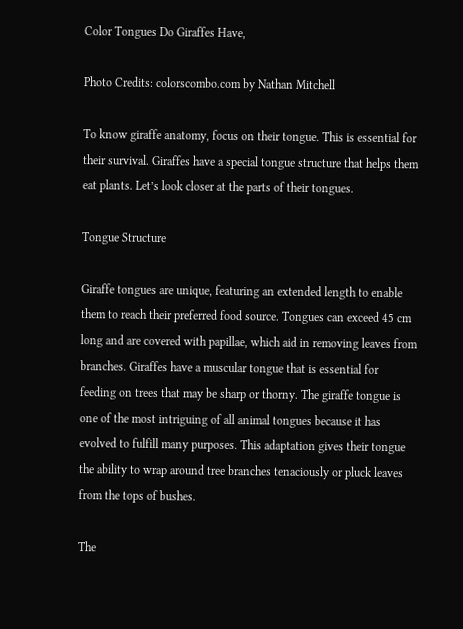Color Tongues Do Giraffes Have,

Photo Credits: colorscombo.com by Nathan Mitchell

To know giraffe anatomy, focus on their tongue. This is essential for their survival. Giraffes have a special tongue structure that helps them eat plants. Let’s look closer at the parts of their tongues.

Tongue Structure

Giraffe tongues are unique, featuring an extended length to enable them to reach their preferred food source. Tongues can exceed 45 cm long and are covered with papillae, which aid in removing leaves from branches. Giraffes have a muscular tongue that is essential for feeding on trees that may be sharp or thorny. The giraffe tongue is one of the most intriguing of all animal tongues because it has evolved to fulfill many purposes. This adaptation gives their tongue the ability to wrap around tree branches tenaciously or pluck leaves from the tops of bushes.

The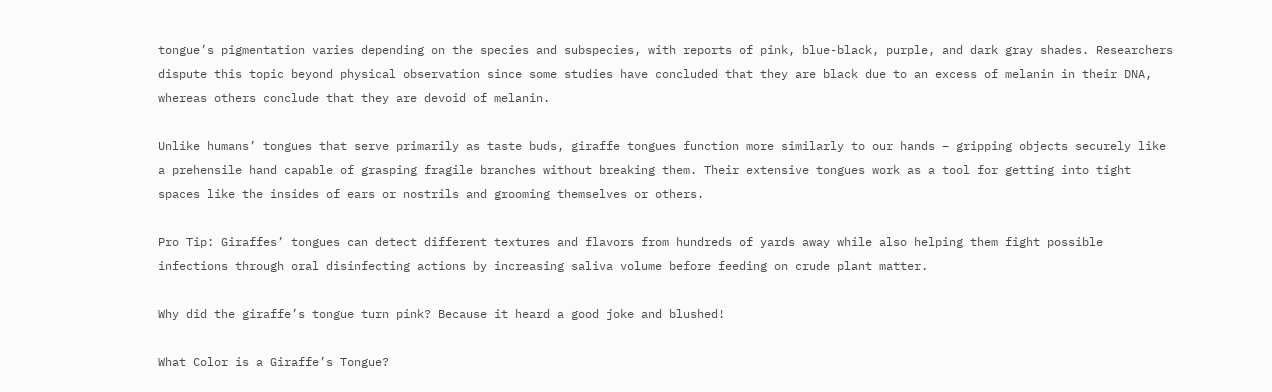tongue’s pigmentation varies depending on the species and subspecies, with reports of pink, blue-black, purple, and dark gray shades. Researchers dispute this topic beyond physical observation since some studies have concluded that they are black due to an excess of melanin in their DNA, whereas others conclude that they are devoid of melanin.

Unlike humans’ tongues that serve primarily as taste buds, giraffe tongues function more similarly to our hands – gripping objects securely like a prehensile hand capable of grasping fragile branches without breaking them. Their extensive tongues work as a tool for getting into tight spaces like the insides of ears or nostrils and grooming themselves or others.

Pro Tip: Giraffes’ tongues can detect different textures and flavors from hundreds of yards away while also helping them fight possible infections through oral disinfecting actions by increasing saliva volume before feeding on crude plant matter.

Why did the giraffe’s tongue turn pink? Because it heard a good joke and blushed!

What Color is a Giraffe’s Tongue?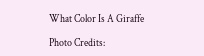What Color Is A Giraffe

Photo Credits: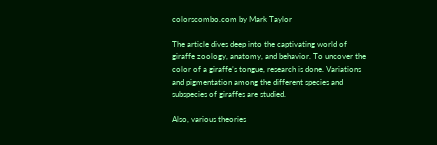colorscombo.com by Mark Taylor

The article dives deep into the captivating world of giraffe zoology, anatomy, and behavior. To uncover the color of a giraffe’s tongue, research is done. Variations and pigmentation among the different species and subspecies of giraffes are studied.

Also, various theories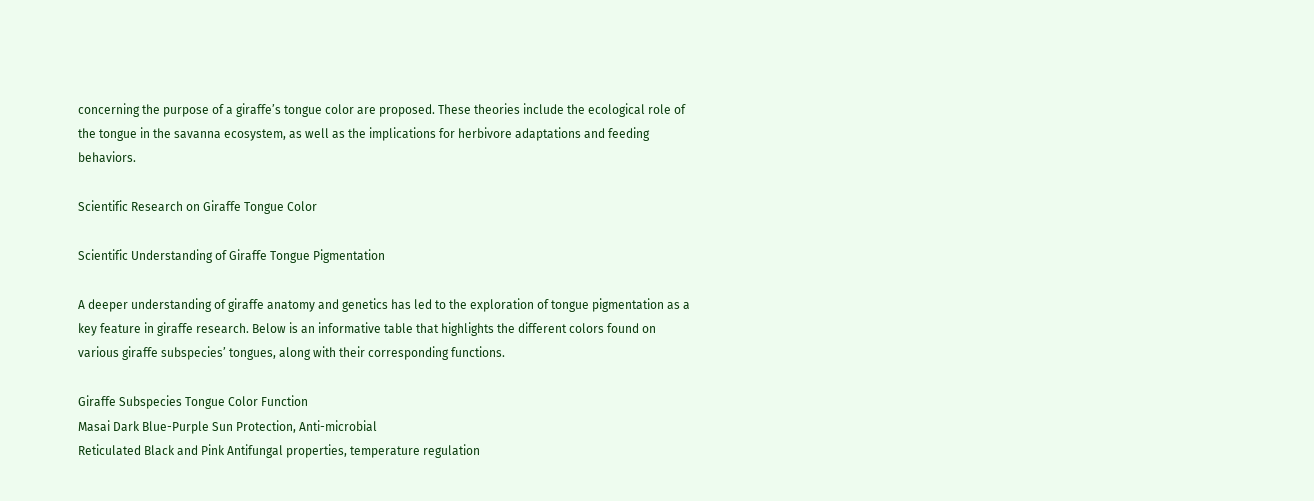concerning the purpose of a giraffe’s tongue color are proposed. These theories include the ecological role of the tongue in the savanna ecosystem, as well as the implications for herbivore adaptations and feeding behaviors.

Scientific Research on Giraffe Tongue Color

Scientific Understanding of Giraffe Tongue Pigmentation

A deeper understanding of giraffe anatomy and genetics has led to the exploration of tongue pigmentation as a key feature in giraffe research. Below is an informative table that highlights the different colors found on various giraffe subspecies’ tongues, along with their corresponding functions.

Giraffe Subspecies Tongue Color Function
Masai Dark Blue-Purple Sun Protection, Anti-microbial
Reticulated Black and Pink Antifungal properties, temperature regulation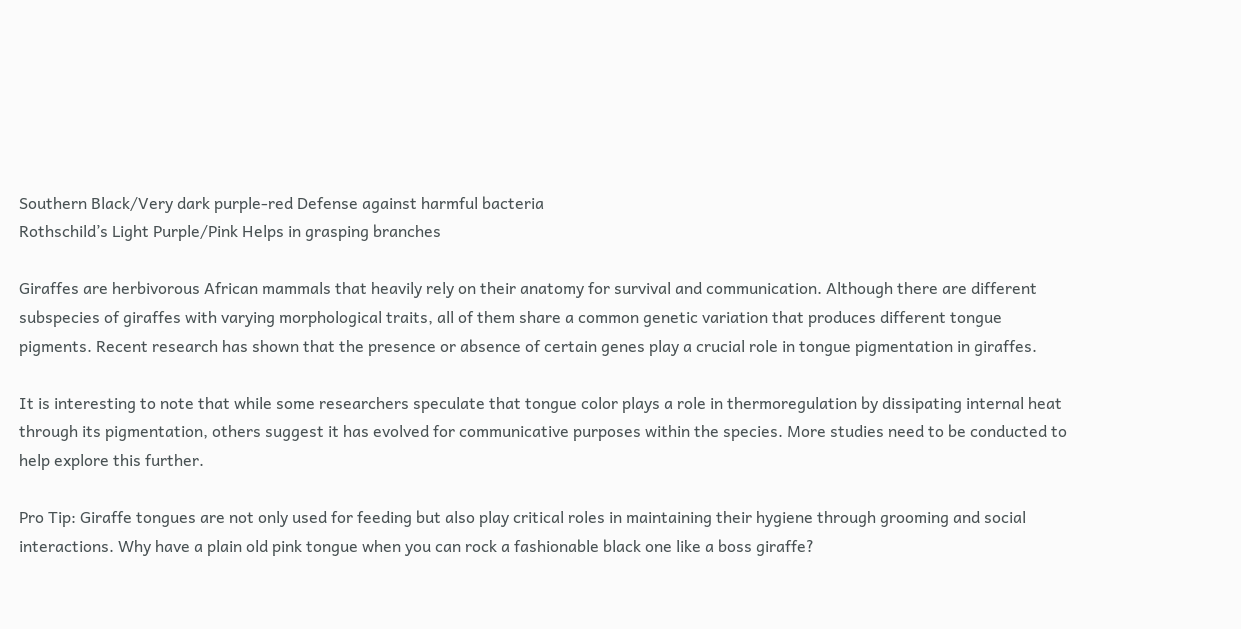Southern Black/Very dark purple-red Defense against harmful bacteria
Rothschild’s Light Purple/Pink Helps in grasping branches

Giraffes are herbivorous African mammals that heavily rely on their anatomy for survival and communication. Although there are different subspecies of giraffes with varying morphological traits, all of them share a common genetic variation that produces different tongue pigments. Recent research has shown that the presence or absence of certain genes play a crucial role in tongue pigmentation in giraffes.

It is interesting to note that while some researchers speculate that tongue color plays a role in thermoregulation by dissipating internal heat through its pigmentation, others suggest it has evolved for communicative purposes within the species. More studies need to be conducted to help explore this further.

Pro Tip: Giraffe tongues are not only used for feeding but also play critical roles in maintaining their hygiene through grooming and social interactions. Why have a plain old pink tongue when you can rock a fashionable black one like a boss giraffe?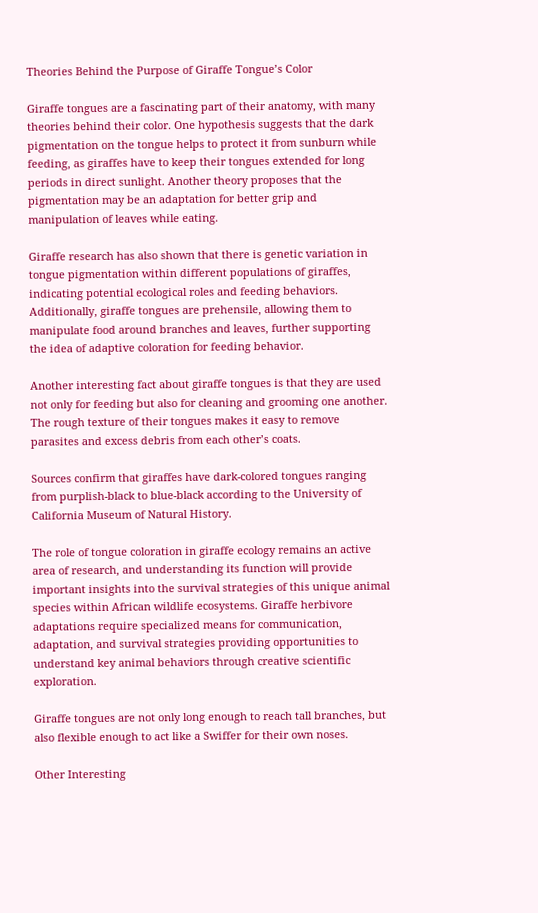Theories Behind the Purpose of Giraffe Tongue’s Color

Giraffe tongues are a fascinating part of their anatomy, with many theories behind their color. One hypothesis suggests that the dark pigmentation on the tongue helps to protect it from sunburn while feeding, as giraffes have to keep their tongues extended for long periods in direct sunlight. Another theory proposes that the pigmentation may be an adaptation for better grip and manipulation of leaves while eating.

Giraffe research has also shown that there is genetic variation in tongue pigmentation within different populations of giraffes, indicating potential ecological roles and feeding behaviors. Additionally, giraffe tongues are prehensile, allowing them to manipulate food around branches and leaves, further supporting the idea of adaptive coloration for feeding behavior.

Another interesting fact about giraffe tongues is that they are used not only for feeding but also for cleaning and grooming one another. The rough texture of their tongues makes it easy to remove parasites and excess debris from each other’s coats.

Sources confirm that giraffes have dark-colored tongues ranging from purplish-black to blue-black according to the University of California Museum of Natural History.

The role of tongue coloration in giraffe ecology remains an active area of research, and understanding its function will provide important insights into the survival strategies of this unique animal species within African wildlife ecosystems. Giraffe herbivore adaptations require specialized means for communication, adaptation, and survival strategies providing opportunities to understand key animal behaviors through creative scientific exploration.

Giraffe tongues are not only long enough to reach tall branches, but also flexible enough to act like a Swiffer for their own noses.

Other Interesting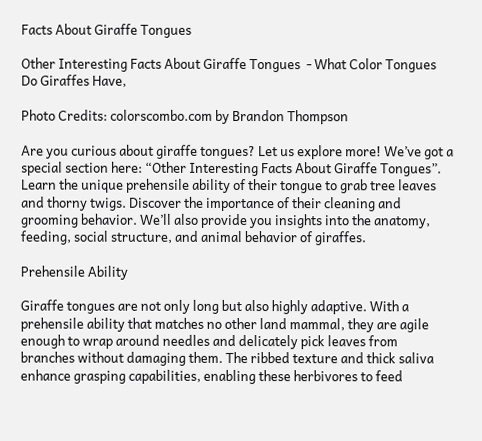Facts About Giraffe Tongues

Other Interesting Facts About Giraffe Tongues  - What Color Tongues Do Giraffes Have,

Photo Credits: colorscombo.com by Brandon Thompson

Are you curious about giraffe tongues? Let us explore more! We’ve got a special section here: “Other Interesting Facts About Giraffe Tongues”. Learn the unique prehensile ability of their tongue to grab tree leaves and thorny twigs. Discover the importance of their cleaning and grooming behavior. We’ll also provide you insights into the anatomy, feeding, social structure, and animal behavior of giraffes.

Prehensile Ability

Giraffe tongues are not only long but also highly adaptive. With a prehensile ability that matches no other land mammal, they are agile enough to wrap around needles and delicately pick leaves from branches without damaging them. The ribbed texture and thick saliva enhance grasping capabilities, enabling these herbivores to feed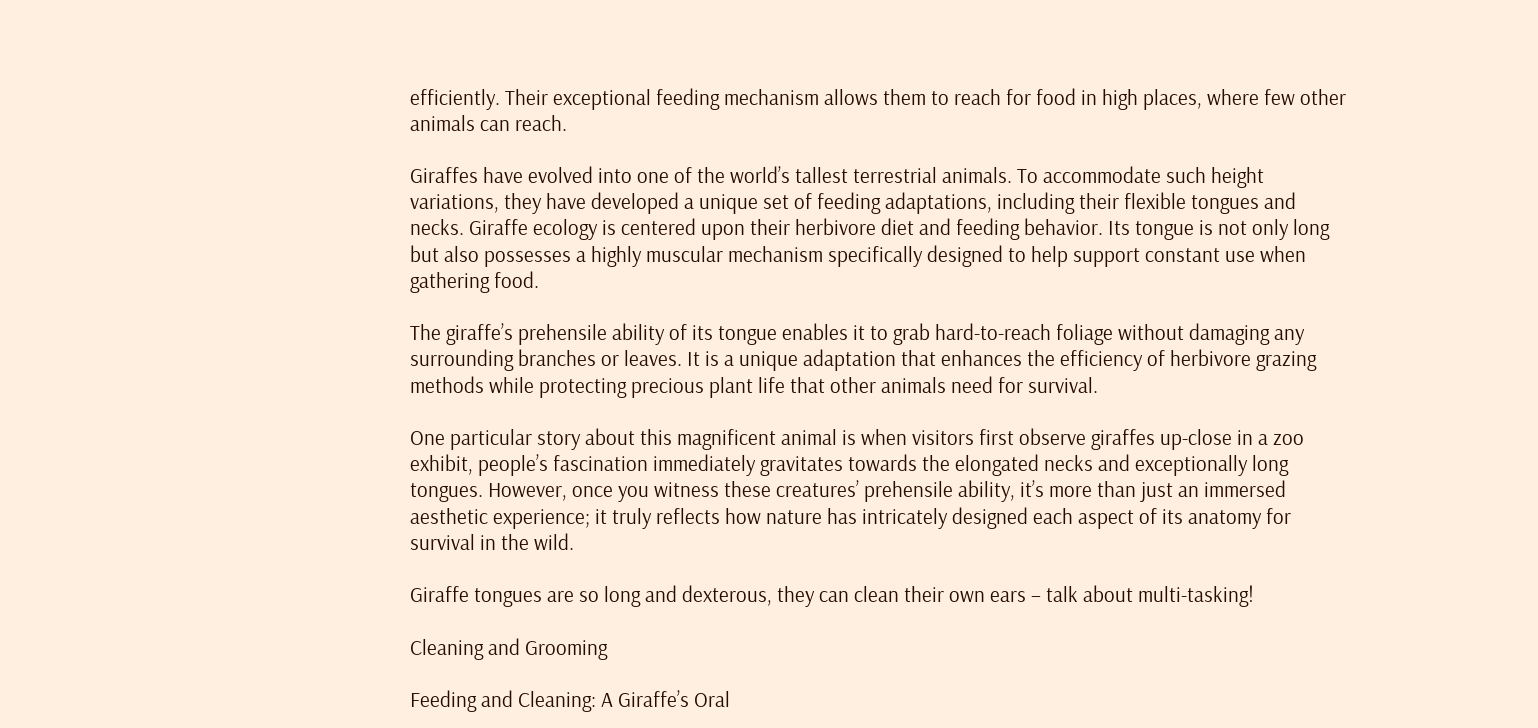efficiently. Their exceptional feeding mechanism allows them to reach for food in high places, where few other animals can reach.

Giraffes have evolved into one of the world’s tallest terrestrial animals. To accommodate such height variations, they have developed a unique set of feeding adaptations, including their flexible tongues and necks. Giraffe ecology is centered upon their herbivore diet and feeding behavior. Its tongue is not only long but also possesses a highly muscular mechanism specifically designed to help support constant use when gathering food.

The giraffe’s prehensile ability of its tongue enables it to grab hard-to-reach foliage without damaging any surrounding branches or leaves. It is a unique adaptation that enhances the efficiency of herbivore grazing methods while protecting precious plant life that other animals need for survival.

One particular story about this magnificent animal is when visitors first observe giraffes up-close in a zoo exhibit, people’s fascination immediately gravitates towards the elongated necks and exceptionally long tongues. However, once you witness these creatures’ prehensile ability, it’s more than just an immersed aesthetic experience; it truly reflects how nature has intricately designed each aspect of its anatomy for survival in the wild.

Giraffe tongues are so long and dexterous, they can clean their own ears – talk about multi-tasking!

Cleaning and Grooming

Feeding and Cleaning: A Giraffe’s Oral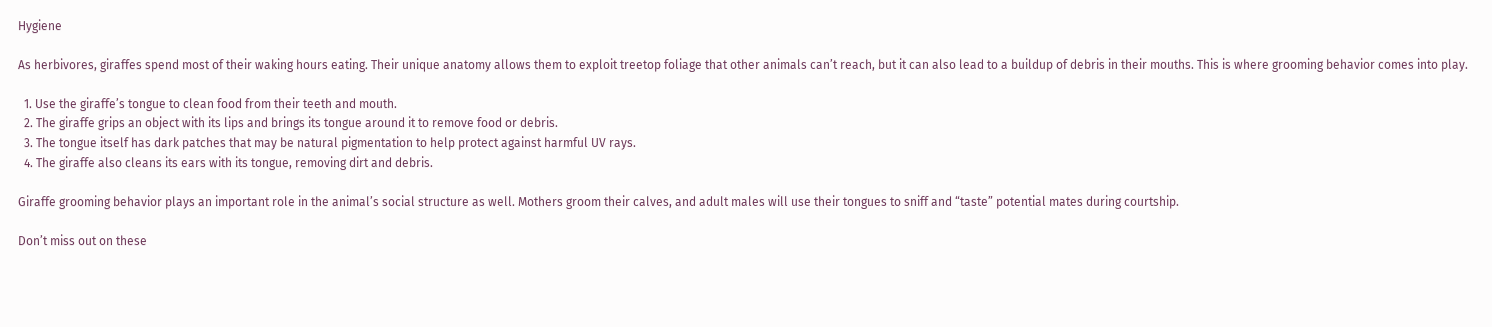Hygiene

As herbivores, giraffes spend most of their waking hours eating. Their unique anatomy allows them to exploit treetop foliage that other animals can’t reach, but it can also lead to a buildup of debris in their mouths. This is where grooming behavior comes into play.

  1. Use the giraffe’s tongue to clean food from their teeth and mouth.
  2. The giraffe grips an object with its lips and brings its tongue around it to remove food or debris.
  3. The tongue itself has dark patches that may be natural pigmentation to help protect against harmful UV rays.
  4. The giraffe also cleans its ears with its tongue, removing dirt and debris.

Giraffe grooming behavior plays an important role in the animal’s social structure as well. Mothers groom their calves, and adult males will use their tongues to sniff and “taste” potential mates during courtship.

Don’t miss out on these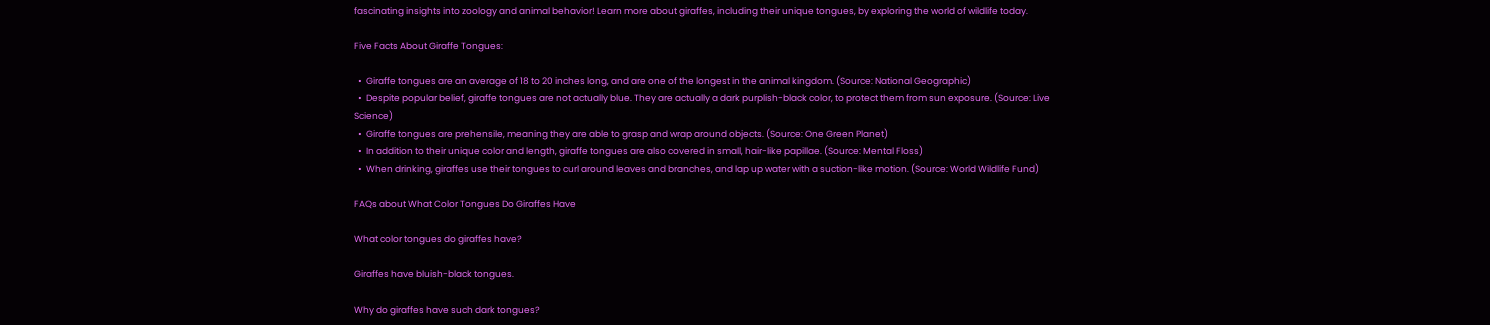fascinating insights into zoology and animal behavior! Learn more about giraffes, including their unique tongues, by exploring the world of wildlife today.

Five Facts About Giraffe Tongues:

  •  Giraffe tongues are an average of 18 to 20 inches long, and are one of the longest in the animal kingdom. (Source: National Geographic)
  •  Despite popular belief, giraffe tongues are not actually blue. They are actually a dark purplish-black color, to protect them from sun exposure. (Source: Live Science)
  •  Giraffe tongues are prehensile, meaning they are able to grasp and wrap around objects. (Source: One Green Planet)
  •  In addition to their unique color and length, giraffe tongues are also covered in small, hair-like papillae. (Source: Mental Floss)
  •  When drinking, giraffes use their tongues to curl around leaves and branches, and lap up water with a suction-like motion. (Source: World Wildlife Fund)

FAQs about What Color Tongues Do Giraffes Have

What color tongues do giraffes have?

Giraffes have bluish-black tongues.

Why do giraffes have such dark tongues?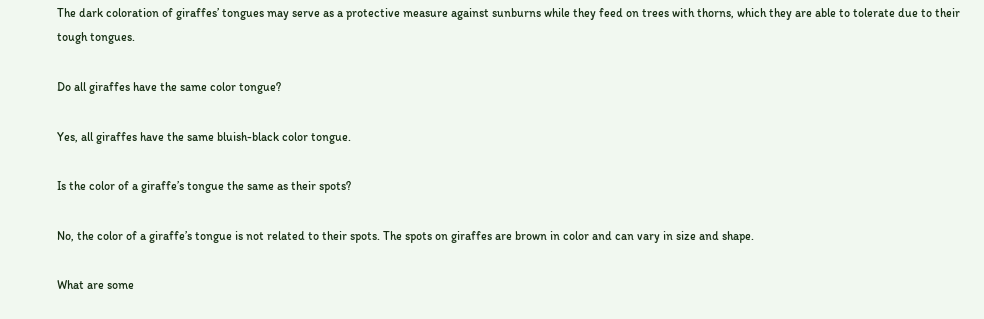The dark coloration of giraffes’ tongues may serve as a protective measure against sunburns while they feed on trees with thorns, which they are able to tolerate due to their tough tongues.

Do all giraffes have the same color tongue?

Yes, all giraffes have the same bluish-black color tongue.

Is the color of a giraffe’s tongue the same as their spots?

No, the color of a giraffe’s tongue is not related to their spots. The spots on giraffes are brown in color and can vary in size and shape.

What are some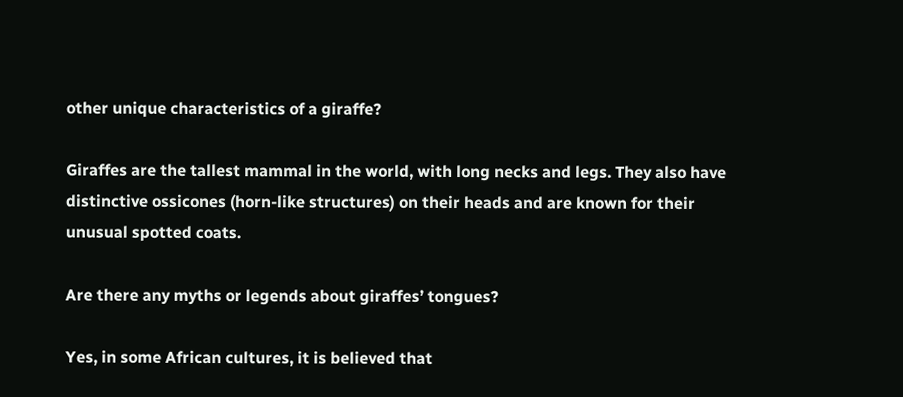other unique characteristics of a giraffe?

Giraffes are the tallest mammal in the world, with long necks and legs. They also have distinctive ossicones (horn-like structures) on their heads and are known for their unusual spotted coats.

Are there any myths or legends about giraffes’ tongues?

Yes, in some African cultures, it is believed that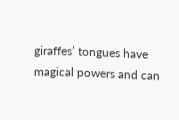giraffes’ tongues have magical powers and can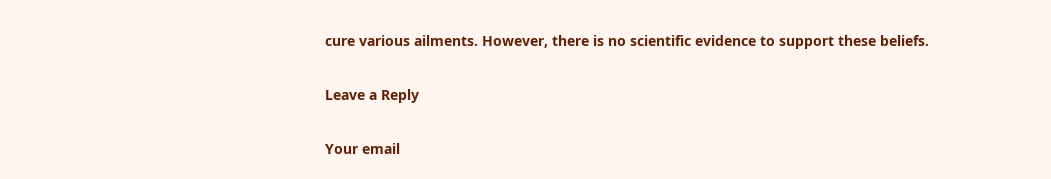cure various ailments. However, there is no scientific evidence to support these beliefs.

Leave a Reply

Your email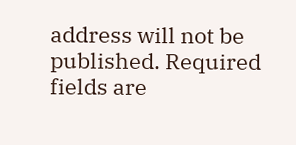address will not be published. Required fields are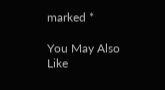marked *

You May Also Like